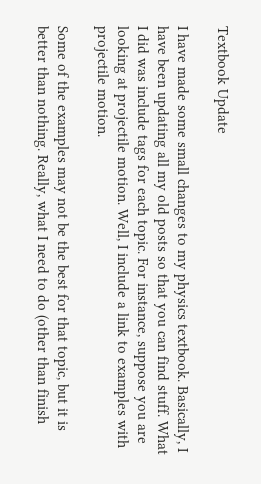Textbook Update

I have made some small changes to my physics textbook. Basically, I have been updating all my old posts so that you can find stuff. What I did was include tags for each topic. For instance, suppose you are looking at projectile motion. Well, I include a link to examples with projectile motion.

Some of the examples may not be the best for that topic, but it is better than nothing. Really, what I need to do (other than finish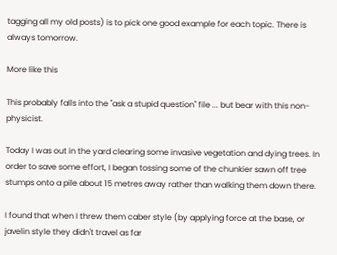tagging all my old posts) is to pick one good example for each topic. There is always tomorrow.

More like this

This probably falls into the "ask a stupid question" file ... but bear with this non-physicist.

Today I was out in the yard clearing some invasive vegetation and dying trees. In order to save some effort, I began tossing some of the chunkier sawn off tree stumps onto a pile about 15 metres away rather than walking them down there.

I found that when I threw them caber style (by applying force at the base, or javelin style they didn't travel as far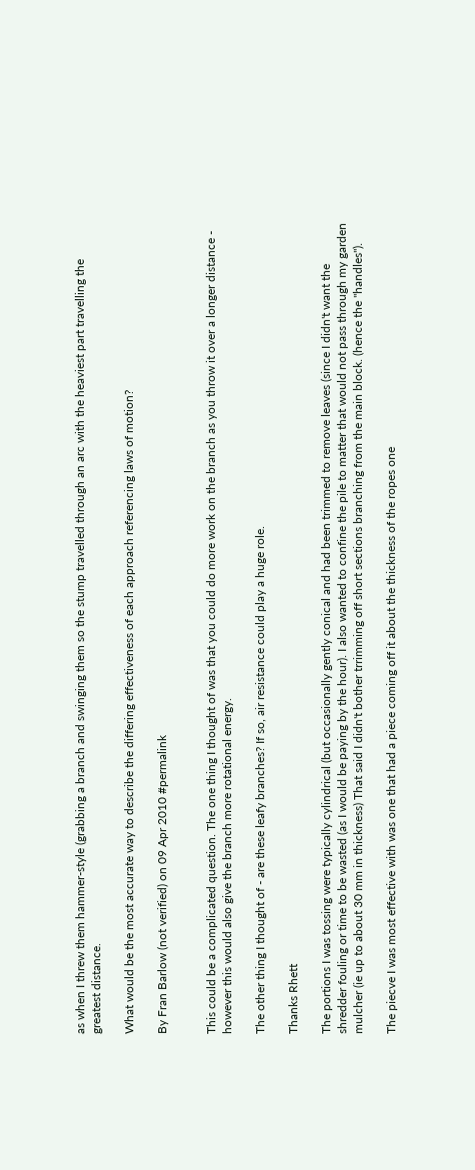as when I threw them hammer-style (grabbing a branch and swinging them so the stump travelled through an arc with the heaviest part travelling the greatest distance.

What would be the most accurate way to describe the differing effectiveness of each approach referencing laws of motion?

By Fran Barlow (not verified) on 09 Apr 2010 #permalink


This could be a complicated question. The one thing I thought of was that you could do more work on the branch as you throw it over a longer distance - however this would also give the branch more rotational energy.

The other thing I thought of - are these leafy branches? If so, air resistance could play a huge role.

Thanks Rhett

The portions I was tossing were typically cylindrical (but occasionally gently conical and had been trimmed to remove leaves (since I didn't want the shredder fouling or time to be wasted (as I would be paying by the hour). I also wanted to confine the pile to matter that would not pass through my garden mulcher (ie up to about 30 mm in thickness) That said I didn't bother trrimming off short sections branching from the main block. (hence the "handles").

The piecve I was most effective with was one that had a piece coming off it about the thickness of the ropes one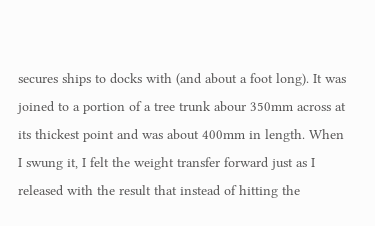secures ships to docks with (and about a foot long). It was joined to a portion of a tree trunk abour 350mm across at its thickest point and was about 400mm in length. When I swung it, I felt the weight transfer forward just as I released with the result that instead of hitting the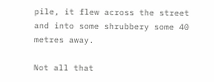pile, it flew across the street and into some shrubbery some 40 metres away.

Not all that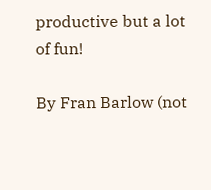productive but a lot of fun!

By Fran Barlow (not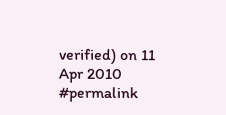verified) on 11 Apr 2010 #permalink